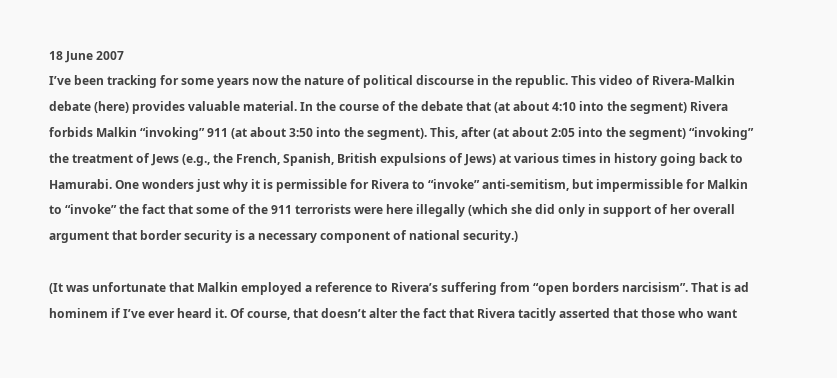18 June 2007
I’ve been tracking for some years now the nature of political discourse in the republic. This video of Rivera-Malkin debate (here) provides valuable material. In the course of the debate that (at about 4:10 into the segment) Rivera forbids Malkin “invoking” 911 (at about 3:50 into the segment). This, after (at about 2:05 into the segment) “invoking” the treatment of Jews (e.g., the French, Spanish, British expulsions of Jews) at various times in history going back to Hamurabi. One wonders just why it is permissible for Rivera to “invoke” anti-semitism, but impermissible for Malkin to “invoke” the fact that some of the 911 terrorists were here illegally (which she did only in support of her overall argument that border security is a necessary component of national security.)

(It was unfortunate that Malkin employed a reference to Rivera’s suffering from “open borders narcisism”. That is ad hominem if I’ve ever heard it. Of course, that doesn’t alter the fact that Rivera tacitly asserted that those who want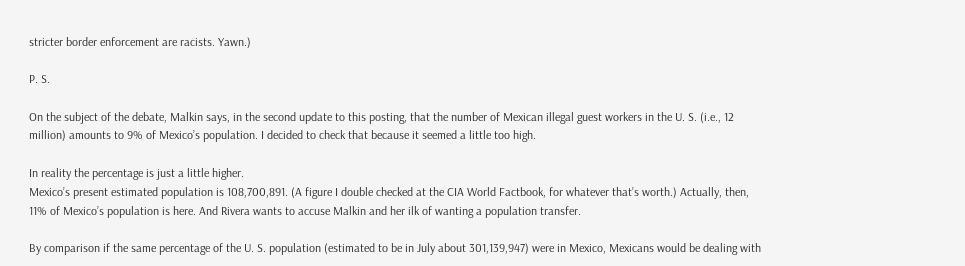stricter border enforcement are racists. Yawn.)

P. S.

On the subject of the debate, Malkin says, in the second update to this posting, that the number of Mexican illegal guest workers in the U. S. (i.e., 12 million) amounts to 9% of Mexico’s population. I decided to check that because it seemed a little too high.

In reality the percentage is just a little higher.
Mexico’s present estimated population is 108,700,891. (A figure I double checked at the CIA World Factbook, for whatever that’s worth.) Actually, then, 11% of Mexico’s population is here. And Rivera wants to accuse Malkin and her ilk of wanting a population transfer.

By comparison if the same percentage of the U. S. population (estimated to be in July about 301,139,947) were in Mexico, Mexicans would be dealing with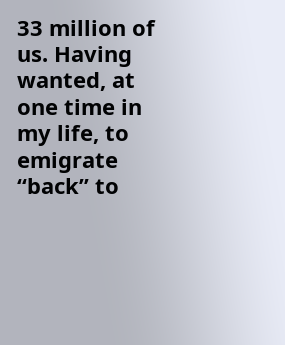33 million of us. Having wanted, at one time in my life, to emigrate “back” to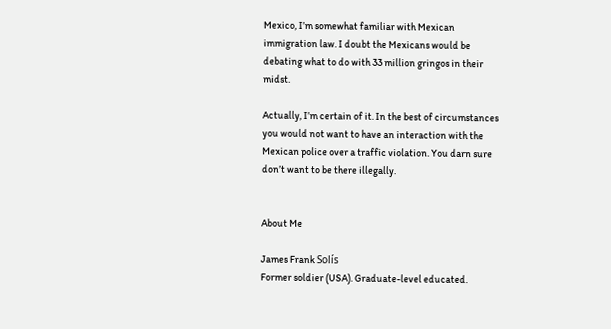Mexico, I’m somewhat familiar with Mexican immigration law. I doubt the Mexicans would be debating what to do with 33 million gringos in their midst.

Actually, I’m certain of it. In the best of circumstances you would not want to have an interaction with the Mexican police over a traffic violation. You darn sure don’t want to be there illegally.


About Me

James Frank Solís
Former soldier (USA). Graduate-level educated.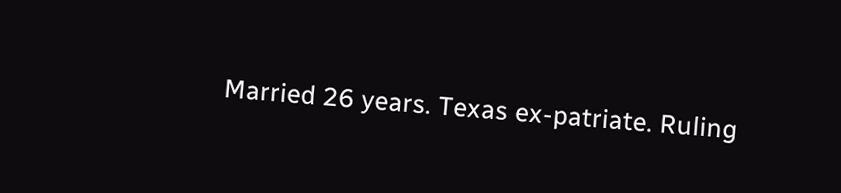Married 26 years. Texas ex-patriate. Ruling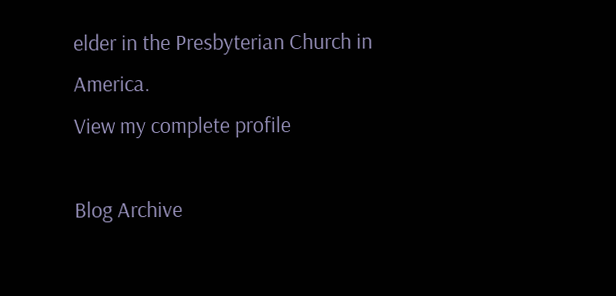elder in the Presbyterian Church in America.
View my complete profile

Blog Archive